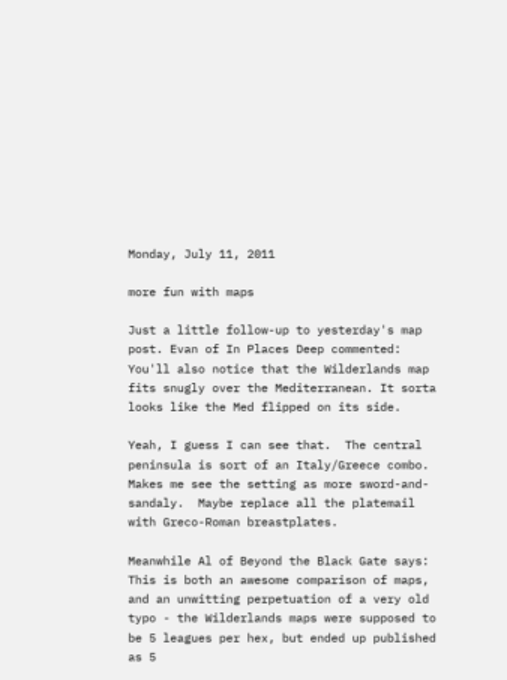Monday, July 11, 2011

more fun with maps

Just a little follow-up to yesterday's map post. Evan of In Places Deep commented:
You'll also notice that the Wilderlands map fits snugly over the Mediterranean. It sorta looks like the Med flipped on its side.

Yeah, I guess I can see that.  The central peninsula is sort of an Italy/Greece combo.  Makes me see the setting as more sword-and-sandaly.  Maybe replace all the platemail with Greco-Roman breastplates.

Meanwhile Al of Beyond the Black Gate says:
This is both an awesome comparison of maps, and an unwitting perpetuation of a very old typo - the Wilderlands maps were supposed to be 5 leagues per hex, but ended up published as 5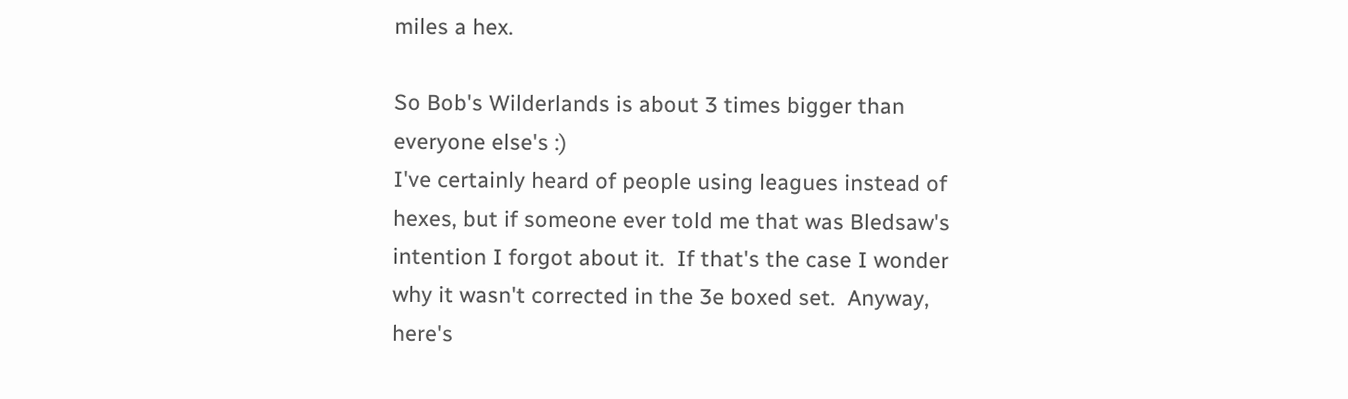miles a hex.

So Bob's Wilderlands is about 3 times bigger than everyone else's :)
I've certainly heard of people using leagues instead of hexes, but if someone ever told me that was Bledsaw's intention I forgot about it.  If that's the case I wonder why it wasn't corrected in the 3e boxed set.  Anyway, here's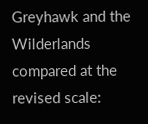Greyhawk and the Wilderlands compared at the revised scale: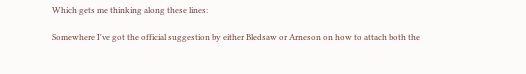Which gets me thinking along these lines:

Somewhere I've got the official suggestion by either Bledsaw or Arneson on how to attach both the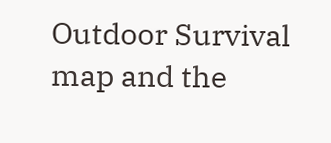Outdoor Survival map and the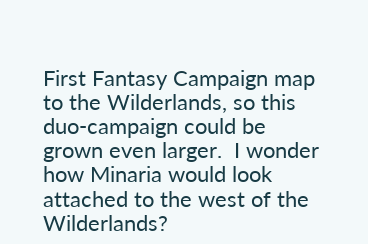First Fantasy Campaign map to the Wilderlands, so this duo-campaign could be grown even larger.  I wonder how Minaria would look attached to the west of the Wilderlands?